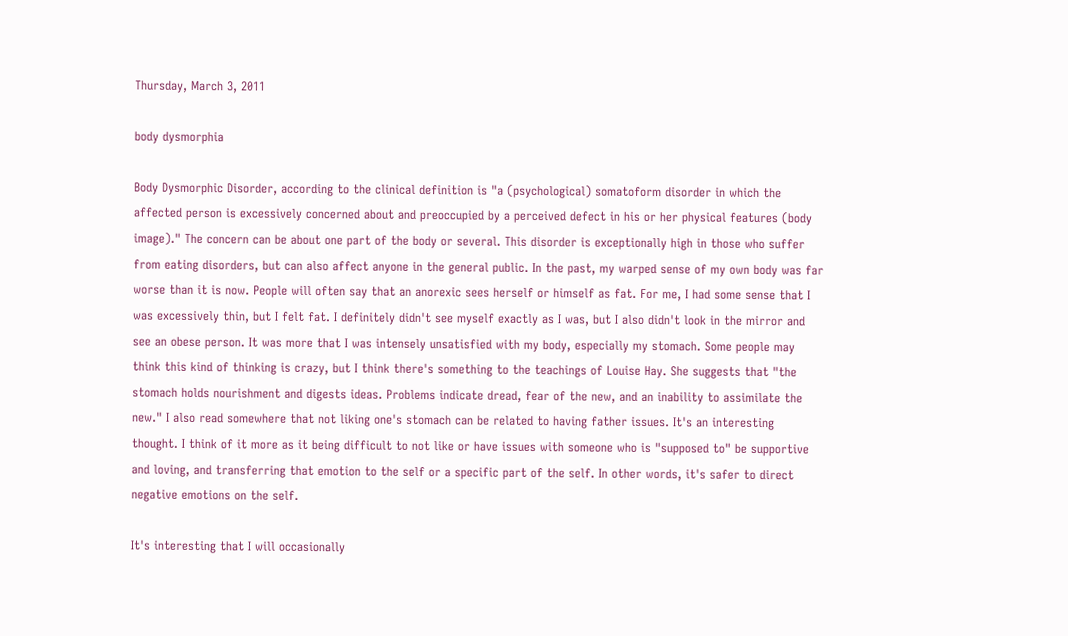Thursday, March 3, 2011

body dysmorphia

Body Dysmorphic Disorder, according to the clinical definition is "a (psychological) somatoform disorder in which the affected person is excessively concerned about and preoccupied by a perceived defect in his or her physical features (body image)." The concern can be about one part of the body or several. This disorder is exceptionally high in those who suffer from eating disorders, but can also affect anyone in the general public. In the past, my warped sense of my own body was far worse than it is now. People will often say that an anorexic sees herself or himself as fat. For me, I had some sense that I was excessively thin, but I felt fat. I definitely didn't see myself exactly as I was, but I also didn't look in the mirror and see an obese person. It was more that I was intensely unsatisfied with my body, especially my stomach. Some people may think this kind of thinking is crazy, but I think there's something to the teachings of Louise Hay. She suggests that "the stomach holds nourishment and digests ideas. Problems indicate dread, fear of the new, and an inability to assimilate the new." I also read somewhere that not liking one's stomach can be related to having father issues. It's an interesting thought. I think of it more as it being difficult to not like or have issues with someone who is "supposed to" be supportive and loving, and transferring that emotion to the self or a specific part of the self. In other words, it's safer to direct negative emotions on the self.

It's interesting that I will occasionally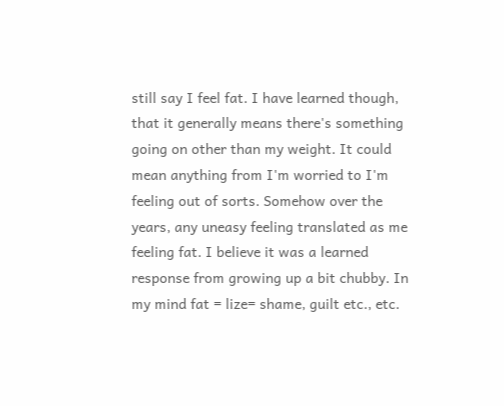still say I feel fat. I have learned though, that it generally means there's something going on other than my weight. It could mean anything from I'm worried to I'm feeling out of sorts. Somehow over the years, any uneasy feeling translated as me feeling fat. I believe it was a learned response from growing up a bit chubby. In my mind fat = lize= shame, guilt etc., etc.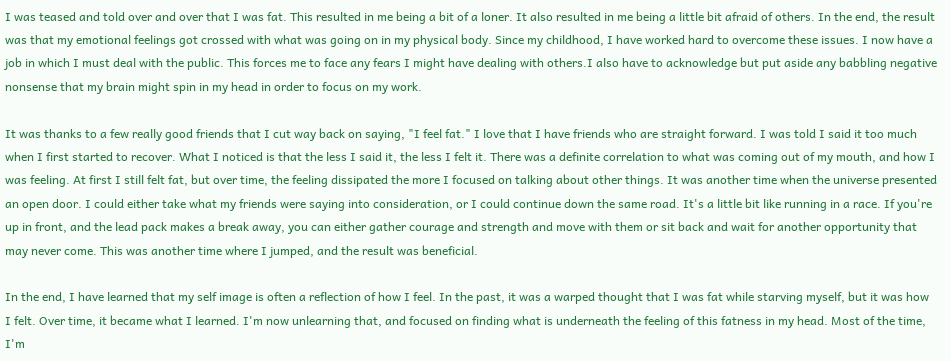I was teased and told over and over that I was fat. This resulted in me being a bit of a loner. It also resulted in me being a little bit afraid of others. In the end, the result was that my emotional feelings got crossed with what was going on in my physical body. Since my childhood, I have worked hard to overcome these issues. I now have a job in which I must deal with the public. This forces me to face any fears I might have dealing with others.I also have to acknowledge but put aside any babbling negative nonsense that my brain might spin in my head in order to focus on my work.

It was thanks to a few really good friends that I cut way back on saying, "I feel fat." I love that I have friends who are straight forward. I was told I said it too much when I first started to recover. What I noticed is that the less I said it, the less I felt it. There was a definite correlation to what was coming out of my mouth, and how I was feeling. At first I still felt fat, but over time, the feeling dissipated the more I focused on talking about other things. It was another time when the universe presented an open door. I could either take what my friends were saying into consideration, or I could continue down the same road. It's a little bit like running in a race. If you're up in front, and the lead pack makes a break away, you can either gather courage and strength and move with them or sit back and wait for another opportunity that may never come. This was another time where I jumped, and the result was beneficial.

In the end, I have learned that my self image is often a reflection of how I feel. In the past, it was a warped thought that I was fat while starving myself, but it was how I felt. Over time, it became what I learned. I'm now unlearning that, and focused on finding what is underneath the feeling of this fatness in my head. Most of the time, I'm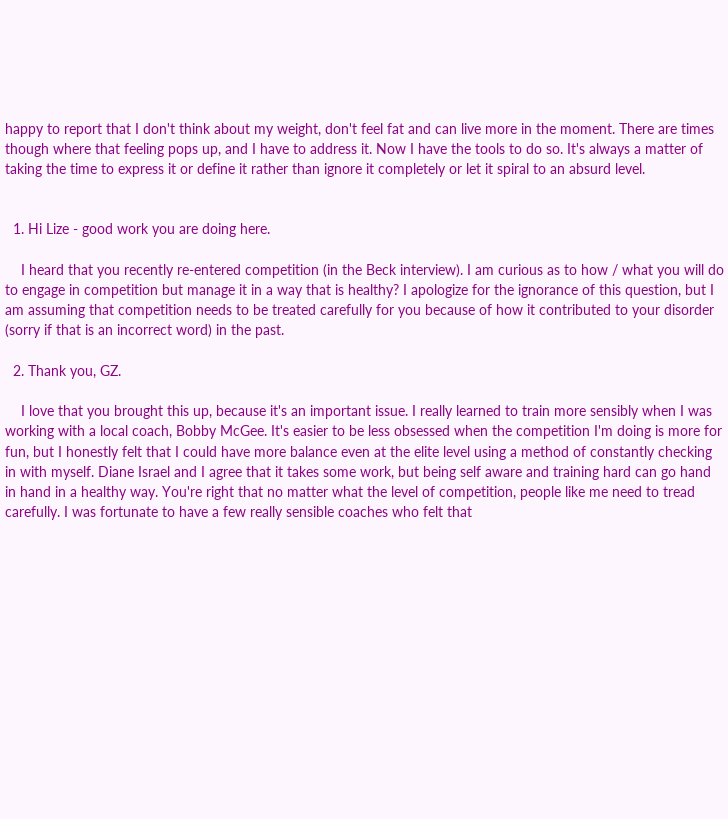happy to report that I don't think about my weight, don't feel fat and can live more in the moment. There are times though where that feeling pops up, and I have to address it. Now I have the tools to do so. It's always a matter of taking the time to express it or define it rather than ignore it completely or let it spiral to an absurd level.


  1. Hi Lize - good work you are doing here.

    I heard that you recently re-entered competition (in the Beck interview). I am curious as to how / what you will do to engage in competition but manage it in a way that is healthy? I apologize for the ignorance of this question, but I am assuming that competition needs to be treated carefully for you because of how it contributed to your disorder (sorry if that is an incorrect word) in the past.

  2. Thank you, GZ.

    I love that you brought this up, because it's an important issue. I really learned to train more sensibly when I was working with a local coach, Bobby McGee. It's easier to be less obsessed when the competition I'm doing is more for fun, but I honestly felt that I could have more balance even at the elite level using a method of constantly checking in with myself. Diane Israel and I agree that it takes some work, but being self aware and training hard can go hand in hand in a healthy way. You're right that no matter what the level of competition, people like me need to tread carefully. I was fortunate to have a few really sensible coaches who felt that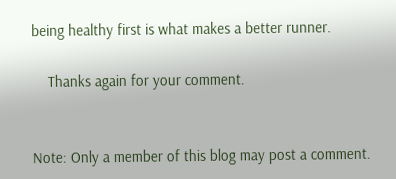being healthy first is what makes a better runner.

    Thanks again for your comment.


Note: Only a member of this blog may post a comment.